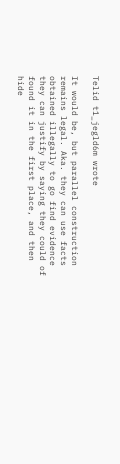Telid t1_jegld6m wrote

It would be, but parallel construction remains legal. Aka. they can use facts obtained illegally to go find evidence they can justify by saying they could of found it in the first place, and then hide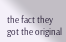the fact they got the original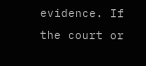evidence. If the court or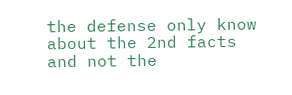the defense only know about the 2nd facts and not the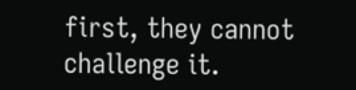first, they cannot challenge it.